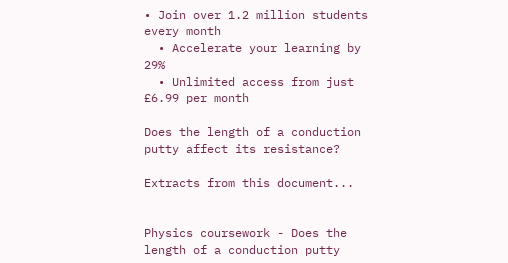• Join over 1.2 million students every month
  • Accelerate your learning by 29%
  • Unlimited access from just £6.99 per month

Does the length of a conduction putty affect its resistance?

Extracts from this document...


Physics coursework - Does the length of a conduction putty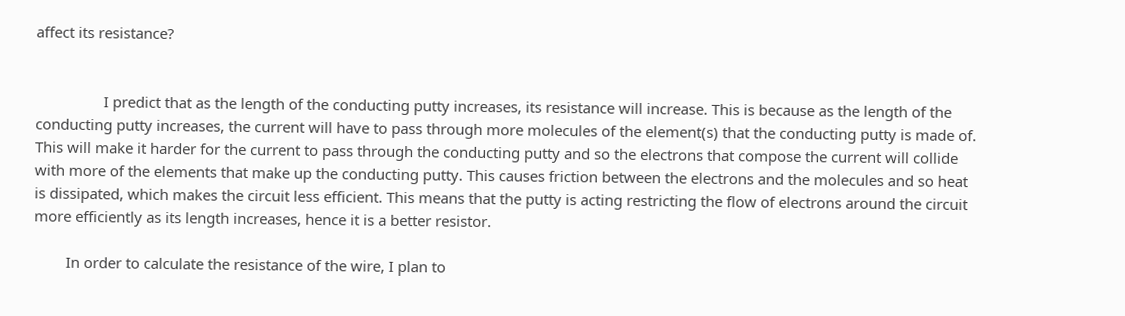affect its resistance?


                 I predict that as the length of the conducting putty increases, its resistance will increase. This is because as the length of the conducting putty increases, the current will have to pass through more molecules of the element(s) that the conducting putty is made of. This will make it harder for the current to pass through the conducting putty and so the electrons that compose the current will collide with more of the elements that make up the conducting putty. This causes friction between the electrons and the molecules and so heat is dissipated, which makes the circuit less efficient. This means that the putty is acting restricting the flow of electrons around the circuit more efficiently as its length increases, hence it is a better resistor.

        In order to calculate the resistance of the wire, I plan to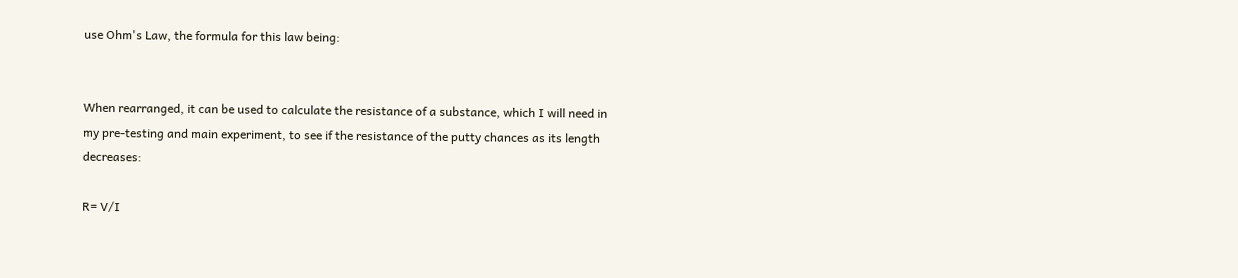use Ohm's Law, the formula for this law being:


When rearranged, it can be used to calculate the resistance of a substance, which I will need in my pre-testing and main experiment, to see if the resistance of the putty chances as its length decreases:

R= V/I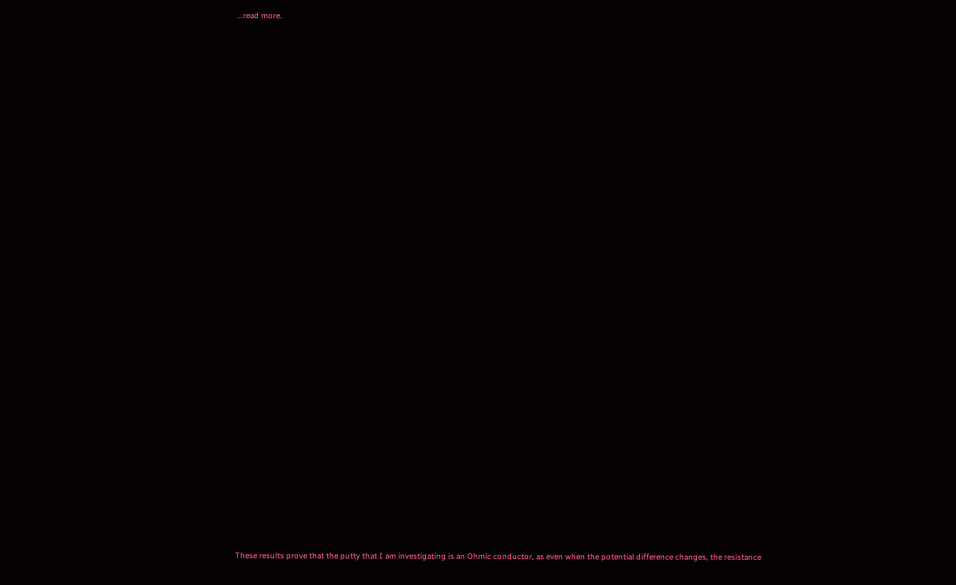...read more.

















































These results prove that the putty that I am investigating is an Ohmic conductor, as even when the potential difference changes, the resistance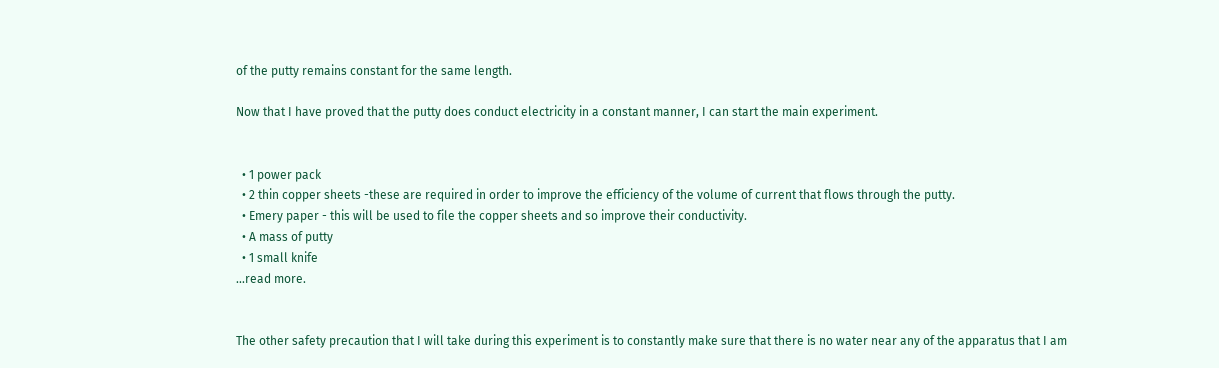of the putty remains constant for the same length.

Now that I have proved that the putty does conduct electricity in a constant manner, I can start the main experiment.


  • 1 power pack
  • 2 thin copper sheets -these are required in order to improve the efficiency of the volume of current that flows through the putty.
  • Emery paper - this will be used to file the copper sheets and so improve their conductivity.
  • A mass of putty
  • 1 small knife
...read more.


The other safety precaution that I will take during this experiment is to constantly make sure that there is no water near any of the apparatus that I am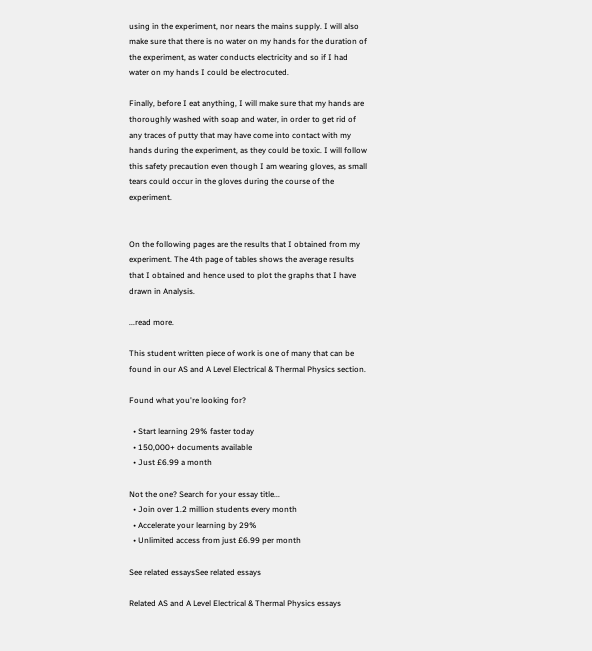using in the experiment, nor nears the mains supply. I will also make sure that there is no water on my hands for the duration of the experiment, as water conducts electricity and so if I had water on my hands I could be electrocuted.

Finally, before I eat anything, I will make sure that my hands are thoroughly washed with soap and water, in order to get rid of any traces of putty that may have come into contact with my hands during the experiment, as they could be toxic. I will follow this safety precaution even though I am wearing gloves, as small tears could occur in the gloves during the course of the experiment.


On the following pages are the results that I obtained from my experiment. The 4th page of tables shows the average results that I obtained and hence used to plot the graphs that I have drawn in Analysis.

...read more.

This student written piece of work is one of many that can be found in our AS and A Level Electrical & Thermal Physics section.

Found what you're looking for?

  • Start learning 29% faster today
  • 150,000+ documents available
  • Just £6.99 a month

Not the one? Search for your essay title...
  • Join over 1.2 million students every month
  • Accelerate your learning by 29%
  • Unlimited access from just £6.99 per month

See related essaysSee related essays

Related AS and A Level Electrical & Thermal Physics essays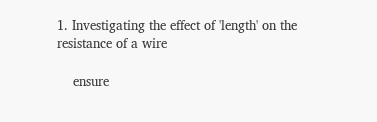1. Investigating the effect of 'length' on the resistance of a wire

    ensure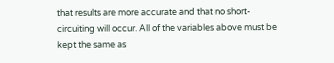that results are more accurate and that no short-circuiting will occur. All of the variables above must be kept the same as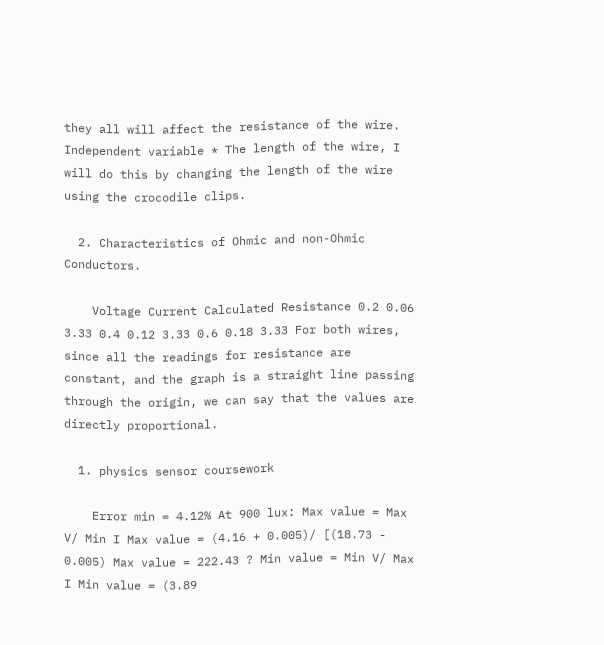they all will affect the resistance of the wire. Independent variable * The length of the wire, I will do this by changing the length of the wire using the crocodile clips.

  2. Characteristics of Ohmic and non-Ohmic Conductors.

    Voltage Current Calculated Resistance 0.2 0.06 3.33 0.4 0.12 3.33 0.6 0.18 3.33 For both wires, since all the readings for resistance are constant, and the graph is a straight line passing through the origin, we can say that the values are directly proportional.

  1. physics sensor coursework

    Error min = 4.12% At 900 lux: Max value = Max V/ Min I Max value = (4.16 + 0.005)/ [(18.73 - 0.005) Max value = 222.43 ? Min value = Min V/ Max I Min value = (3.89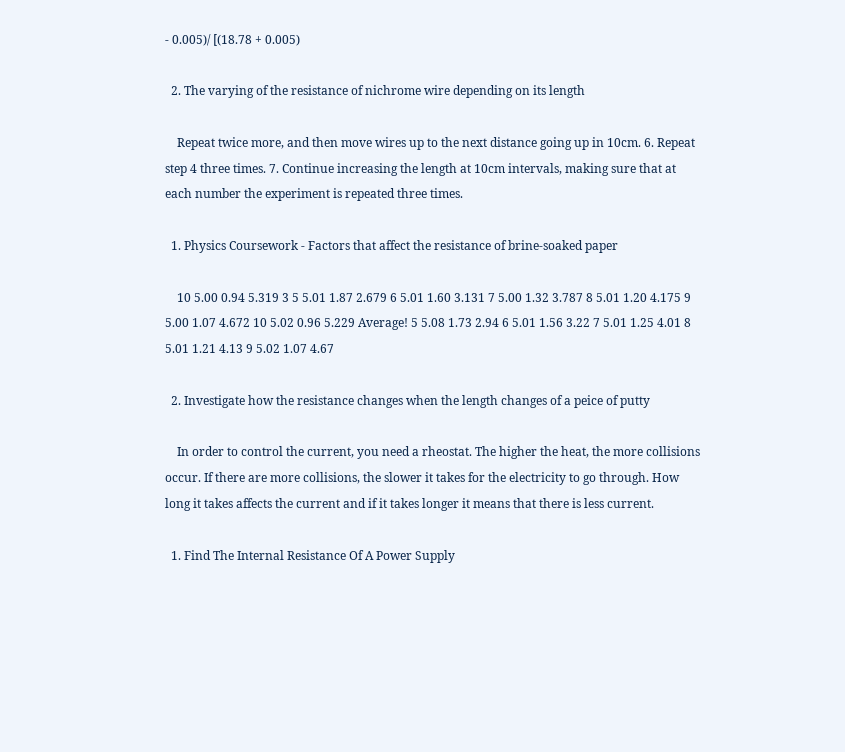- 0.005)/ [(18.78 + 0.005)

  2. The varying of the resistance of nichrome wire depending on its length

    Repeat twice more, and then move wires up to the next distance going up in 10cm. 6. Repeat step 4 three times. 7. Continue increasing the length at 10cm intervals, making sure that at each number the experiment is repeated three times.

  1. Physics Coursework - Factors that affect the resistance of brine-soaked paper

    10 5.00 0.94 5.319 3 5 5.01 1.87 2.679 6 5.01 1.60 3.131 7 5.00 1.32 3.787 8 5.01 1.20 4.175 9 5.00 1.07 4.672 10 5.02 0.96 5.229 Average! 5 5.08 1.73 2.94 6 5.01 1.56 3.22 7 5.01 1.25 4.01 8 5.01 1.21 4.13 9 5.02 1.07 4.67

  2. Investigate how the resistance changes when the length changes of a peice of putty

    In order to control the current, you need a rheostat. The higher the heat, the more collisions occur. If there are more collisions, the slower it takes for the electricity to go through. How long it takes affects the current and if it takes longer it means that there is less current.

  1. Find The Internal Resistance Of A Power Supply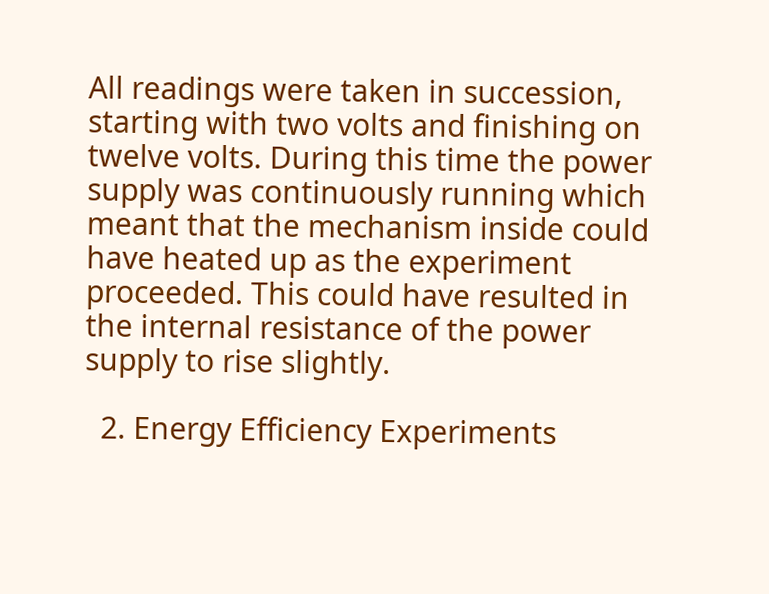All readings were taken in succession, starting with two volts and finishing on twelve volts. During this time the power supply was continuously running which meant that the mechanism inside could have heated up as the experiment proceeded. This could have resulted in the internal resistance of the power supply to rise slightly.

  2. Energy Efficiency Experiments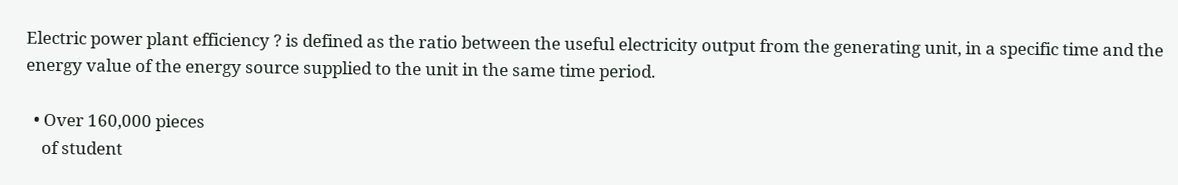Electric power plant efficiency ? is defined as the ratio between the useful electricity output from the generating unit, in a specific time and the energy value of the energy source supplied to the unit in the same time period.

  • Over 160,000 pieces
    of student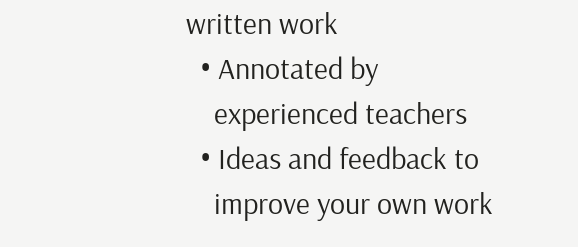written work
  • Annotated by
    experienced teachers
  • Ideas and feedback to
    improve your own work